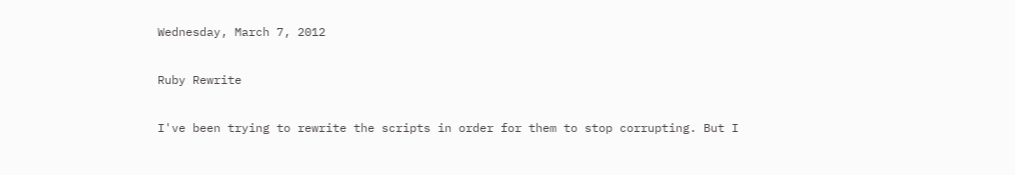Wednesday, March 7, 2012

Ruby Rewrite

I've been trying to rewrite the scripts in order for them to stop corrupting. But I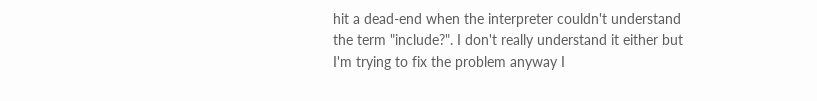hit a dead-end when the interpreter couldn't understand the term "include?". I don't really understand it either but I'm trying to fix the problem anyway I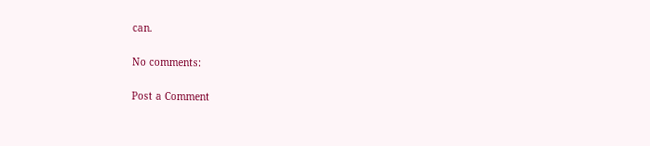can.

No comments:

Post a Comment